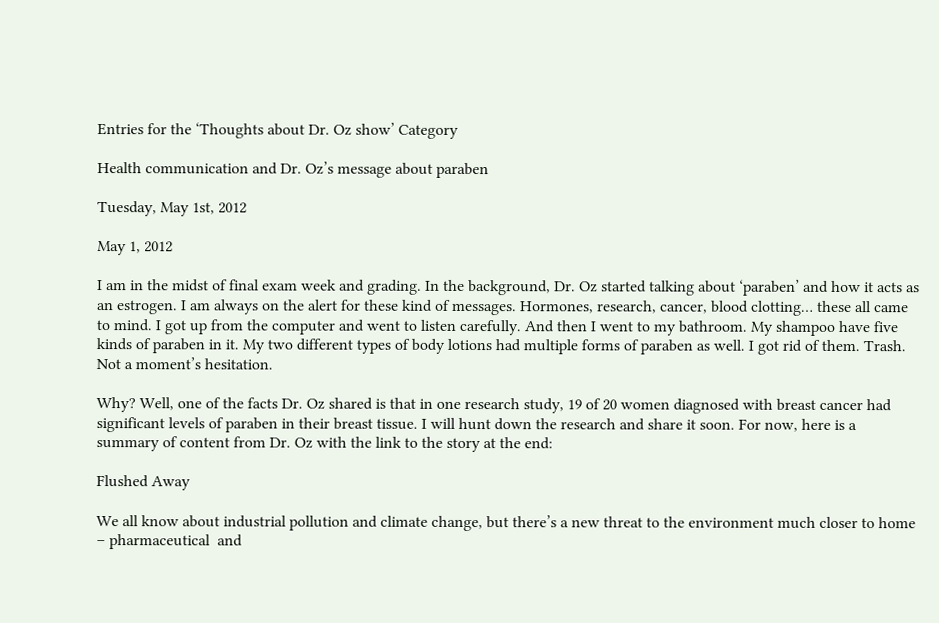Entries for the ‘Thoughts about Dr. Oz show’ Category

Health communication and Dr. Oz’s message about paraben

Tuesday, May 1st, 2012

May 1, 2012

I am in the midst of final exam week and grading. In the background, Dr. Oz started talking about ‘paraben’ and how it acts as an estrogen. I am always on the alert for these kind of messages. Hormones, research, cancer, blood clotting… these all came to mind. I got up from the computer and went to listen carefully. And then I went to my bathroom. My shampoo have five kinds of paraben in it. My two different types of body lotions had multiple forms of paraben as well. I got rid of them. Trash. Not a moment’s hesitation.

Why? Well, one of the facts Dr. Oz shared is that in one research study, 19 of 20 women diagnosed with breast cancer had significant levels of paraben in their breast tissue. I will hunt down the research and share it soon. For now, here is a summary of content from Dr. Oz with the link to the story at the end:

Flushed Away

We all know about industrial pollution and climate change, but there’s a new threat to the environment much closer to home – pharmaceutical  and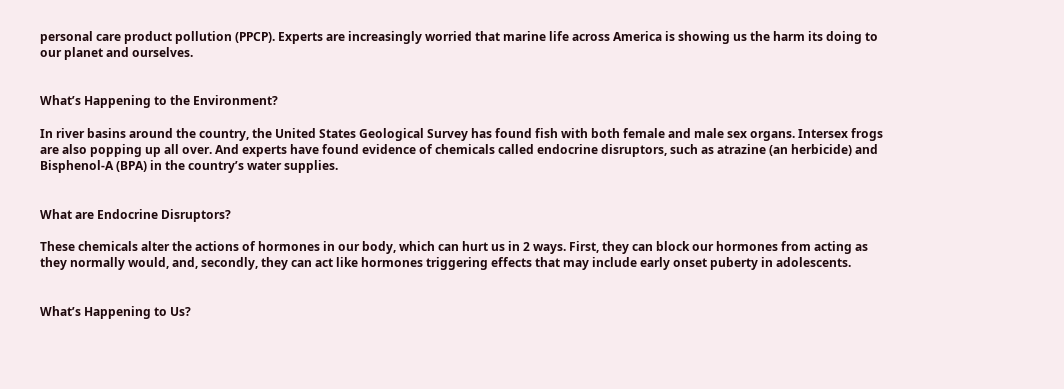personal care product pollution (PPCP). Experts are increasingly worried that marine life across America is showing us the harm its doing to our planet and ourselves.


What’s Happening to the Environment?

In river basins around the country, the United States Geological Survey has found fish with both female and male sex organs. Intersex frogs are also popping up all over. And experts have found evidence of chemicals called endocrine disruptors, such as atrazine (an herbicide) and Bisphenol-A (BPA) in the country’s water supplies.


What are Endocrine Disruptors?

These chemicals alter the actions of hormones in our body, which can hurt us in 2 ways. First, they can block our hormones from acting as they normally would, and, secondly, they can act like hormones triggering effects that may include early onset puberty in adolescents.


What’s Happening to Us?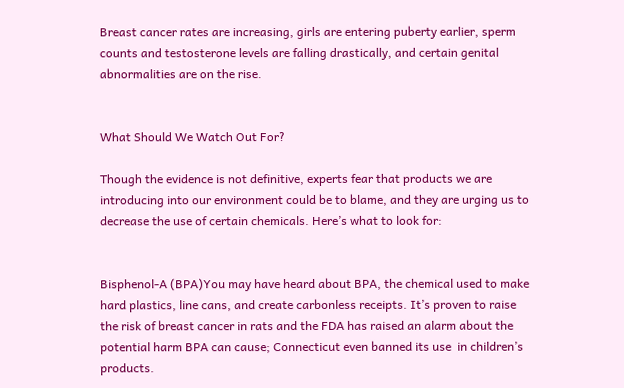Breast cancer rates are increasing, girls are entering puberty earlier, sperm counts and testosterone levels are falling drastically, and certain genital abnormalities are on the rise.


What Should We Watch Out For?

Though the evidence is not definitive, experts fear that products we are introducing into our environment could be to blame, and they are urging us to decrease the use of certain chemicals. Here’s what to look for:


Bisphenol-A (BPA)You may have heard about BPA, the chemical used to make hard plastics, line cans, and create carbonless receipts. It’s proven to raise the risk of breast cancer in rats and the FDA has raised an alarm about the potential harm BPA can cause; Connecticut even banned its use  in children’s products.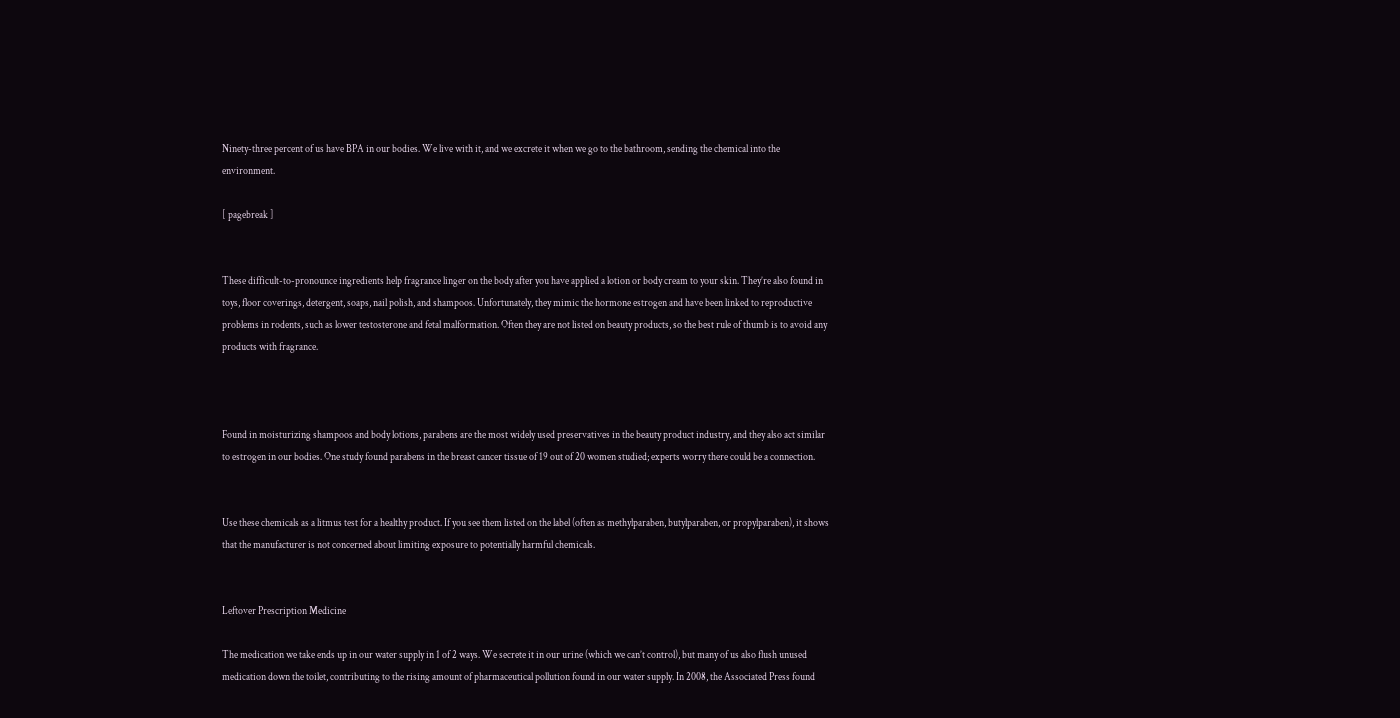Ninety-three percent of us have BPA in our bodies. We live with it, and we excrete it when we go to the bathroom, sending the chemical into the environment.

[ pagebreak ]


These difficult-to-pronounce ingredients help fragrance linger on the body after you have applied a lotion or body cream to your skin. They’re also found in toys, floor coverings, detergent, soaps, nail polish, and shampoos. Unfortunately, they mimic the hormone estrogen and have been linked to reproductive problems in rodents, such as lower testosterone and fetal malformation. Often they are not listed on beauty products, so the best rule of thumb is to avoid any products with fragrance.



Found in moisturizing shampoos and body lotions, parabens are the most widely used preservatives in the beauty product industry, and they also act similar to estrogen in our bodies. One study found parabens in the breast cancer tissue of 19 out of 20 women studied; experts worry there could be a connection.


Use these chemicals as a litmus test for a healthy product. If you see them listed on the label (often as methylparaben, butylparaben, or propylparaben), it shows that the manufacturer is not concerned about limiting exposure to potentially harmful chemicals.


Leftover Prescription Medicine

The medication we take ends up in our water supply in 1 of 2 ways. We secrete it in our urine (which we can’t control), but many of us also flush unused medication down the toilet, contributing to the rising amount of pharmaceutical pollution found in our water supply. In 2008, the Associated Press found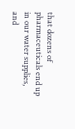that dozens of pharmaceuticals end up in our water supplies, and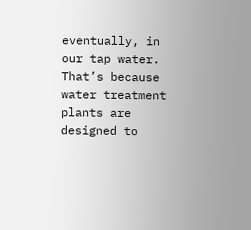eventually, in our tap water. That’s because water treatment plants are designed to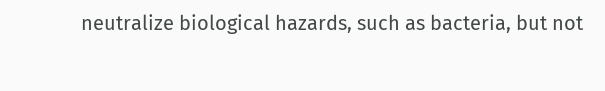neutralize biological hazards, such as bacteria, but not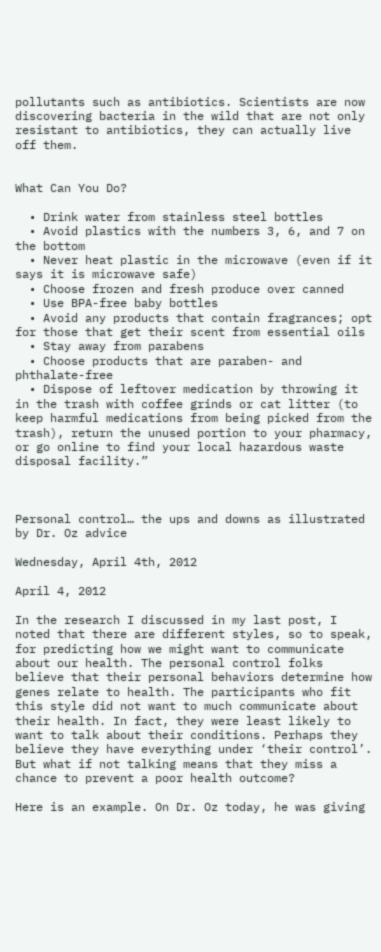pollutants such as antibiotics. Scientists are now discovering bacteria in the wild that are not only resistant to antibiotics, they can actually live off them.


What Can You Do?

  • Drink water from stainless steel bottles
  • Avoid plastics with the numbers 3, 6, and 7 on the bottom
  • Never heat plastic in the microwave (even if it says it is microwave safe)
  • Choose frozen and fresh produce over canned
  • Use BPA-free baby bottles
  • Avoid any products that contain fragrances; opt for those that get their scent from essential oils
  • Stay away from parabens
  • Choose products that are paraben- and phthalate-free
  • Dispose of leftover medication by throwing it in the trash with coffee grinds or cat litter (to keep harmful medications from being picked from the trash), return the unused portion to your pharmacy, or go online to find your local hazardous waste disposal facility.”



Personal control… the ups and downs as illustrated by Dr. Oz advice

Wednesday, April 4th, 2012

April 4, 2012

In the research I discussed in my last post, I noted that there are different styles, so to speak, for predicting how we might want to communicate about our health. The personal control folks believe that their personal behaviors determine how genes relate to health. The participants who fit this style did not want to much communicate about their health. In fact, they were least likely to want to talk about their conditions. Perhaps they believe they have everything under ‘their control’. But what if not talking means that they miss a chance to prevent a poor health outcome?

Here is an example. On Dr. Oz today, he was giving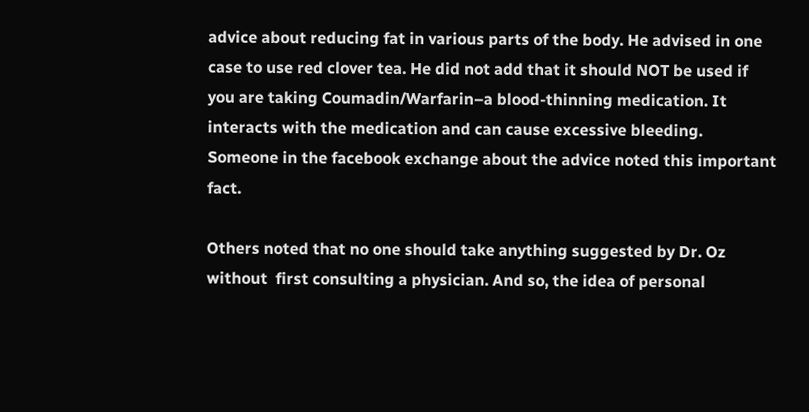advice about reducing fat in various parts of the body. He advised in one case to use red clover tea. He did not add that it should NOT be used if you are taking Coumadin/Warfarin–a blood-thinning medication. It interacts with the medication and can cause excessive bleeding. Someone in the facebook exchange about the advice noted this important fact.

Others noted that no one should take anything suggested by Dr. Oz without  first consulting a physician. And so, the idea of personal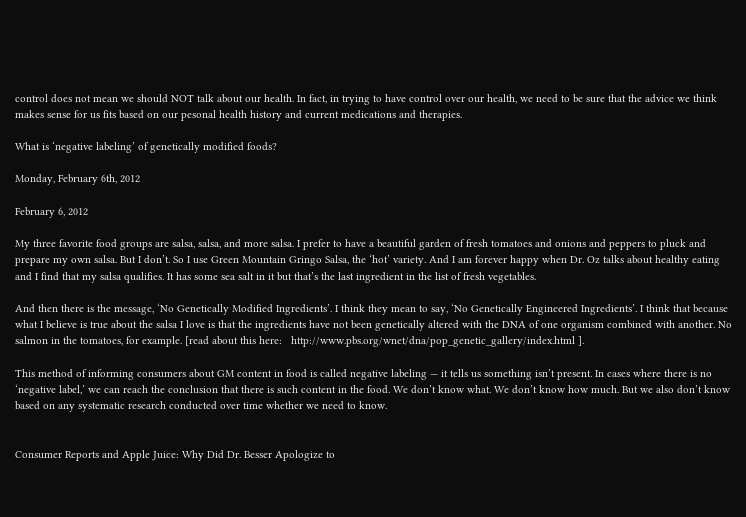control does not mean we should NOT talk about our health. In fact, in trying to have control over our health, we need to be sure that the advice we think makes sense for us fits based on our pesonal health history and current medications and therapies.

What is ‘negative labeling’ of genetically modified foods?

Monday, February 6th, 2012

February 6, 2012

My three favorite food groups are salsa, salsa, and more salsa. I prefer to have a beautiful garden of fresh tomatoes and onions and peppers to pluck and prepare my own salsa. But I don’t. So I use Green Mountain Gringo Salsa, the ‘hot’ variety. And I am forever happy when Dr. Oz talks about healthy eating and I find that my salsa qualifies. It has some sea salt in it but that’s the last ingredient in the list of fresh vegetables.

And then there is the message, ‘No Genetically Modified Ingredients’. I think they mean to say, ‘No Genetically Engineered Ingredients’. I think that because what I believe is true about the salsa I love is that the ingredients have not been genetically altered with the DNA of one organism combined with another. No salmon in the tomatoes, for example. [read about this here:   http://www.pbs.org/wnet/dna/pop_genetic_gallery/index.html ].

This method of informing consumers about GM content in food is called negative labeling — it tells us something isn’t present. In cases where there is no ‘negative label,’ we can reach the conclusion that there is such content in the food. We don’t know what. We don’t know how much. But we also don’t know based on any systematic research conducted over time whether we need to know.


Consumer Reports and Apple Juice: Why Did Dr. Besser Apologize to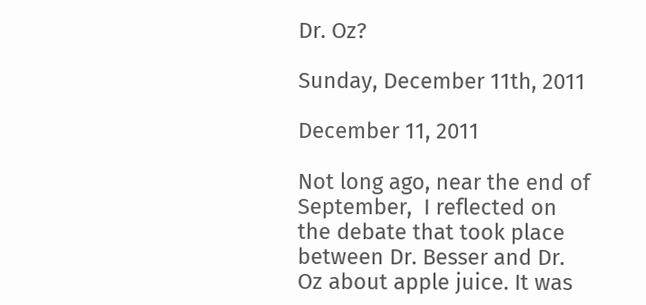Dr. Oz?

Sunday, December 11th, 2011

December 11, 2011

Not long ago, near the end of September,  I reflected on the debate that took place between Dr. Besser and Dr. Oz about apple juice. It was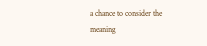a chance to consider the meaning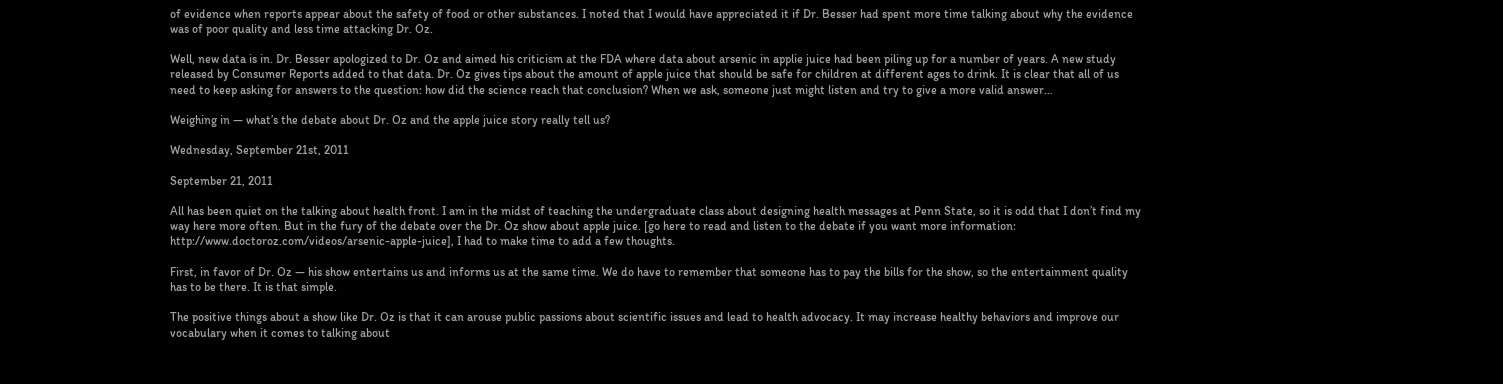of evidence when reports appear about the safety of food or other substances. I noted that I would have appreciated it if Dr. Besser had spent more time talking about why the evidence was of poor quality and less time attacking Dr. Oz.

Well, new data is in. Dr. Besser apologized to Dr. Oz and aimed his criticism at the FDA where data about arsenic in applie juice had been piling up for a number of years. A new study released by Consumer Reports added to that data. Dr. Oz gives tips about the amount of apple juice that should be safe for children at different ages to drink. It is clear that all of us need to keep asking for answers to the question: how did the science reach that conclusion? When we ask, someone just might listen and try to give a more valid answer…

Weighing in — what’s the debate about Dr. Oz and the apple juice story really tell us?

Wednesday, September 21st, 2011

September 21, 2011

All has been quiet on the talking about health front. I am in the midst of teaching the undergraduate class about designing health messages at Penn State, so it is odd that I don’t find my way here more often. But in the fury of the debate over the Dr. Oz show about apple juice. [go here to read and listen to the debate if you want more information: http://www.doctoroz.com/videos/arsenic-apple-juice], I had to make time to add a few thoughts.

First, in favor of Dr. Oz — his show entertains us and informs us at the same time. We do have to remember that someone has to pay the bills for the show, so the entertainment quality has to be there. It is that simple.

The positive things about a show like Dr. Oz is that it can arouse public passions about scientific issues and lead to health advocacy. It may increase healthy behaviors and improve our vocabulary when it comes to talking about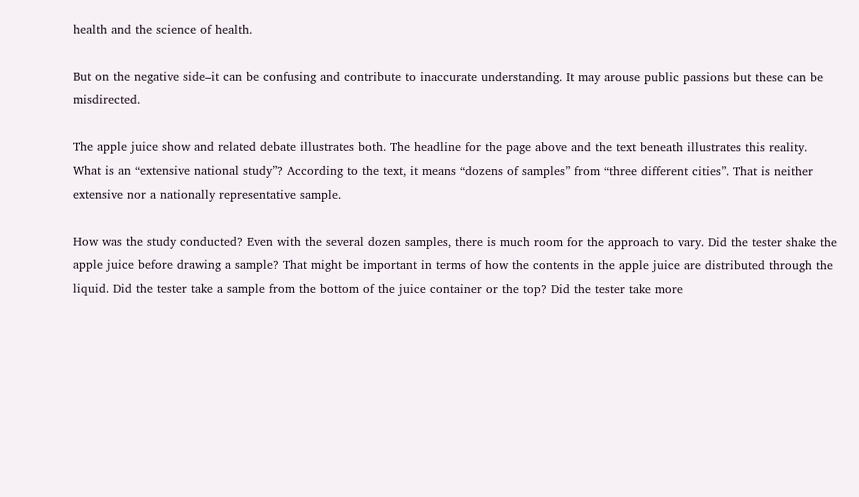health and the science of health.

But on the negative side–it can be confusing and contribute to inaccurate understanding. It may arouse public passions but these can be misdirected.

The apple juice show and related debate illustrates both. The headline for the page above and the text beneath illustrates this reality. What is an “extensive national study”? According to the text, it means “dozens of samples” from “three different cities”. That is neither extensive nor a nationally representative sample.

How was the study conducted? Even with the several dozen samples, there is much room for the approach to vary. Did the tester shake the apple juice before drawing a sample? That might be important in terms of how the contents in the apple juice are distributed through the liquid. Did the tester take a sample from the bottom of the juice container or the top? Did the tester take more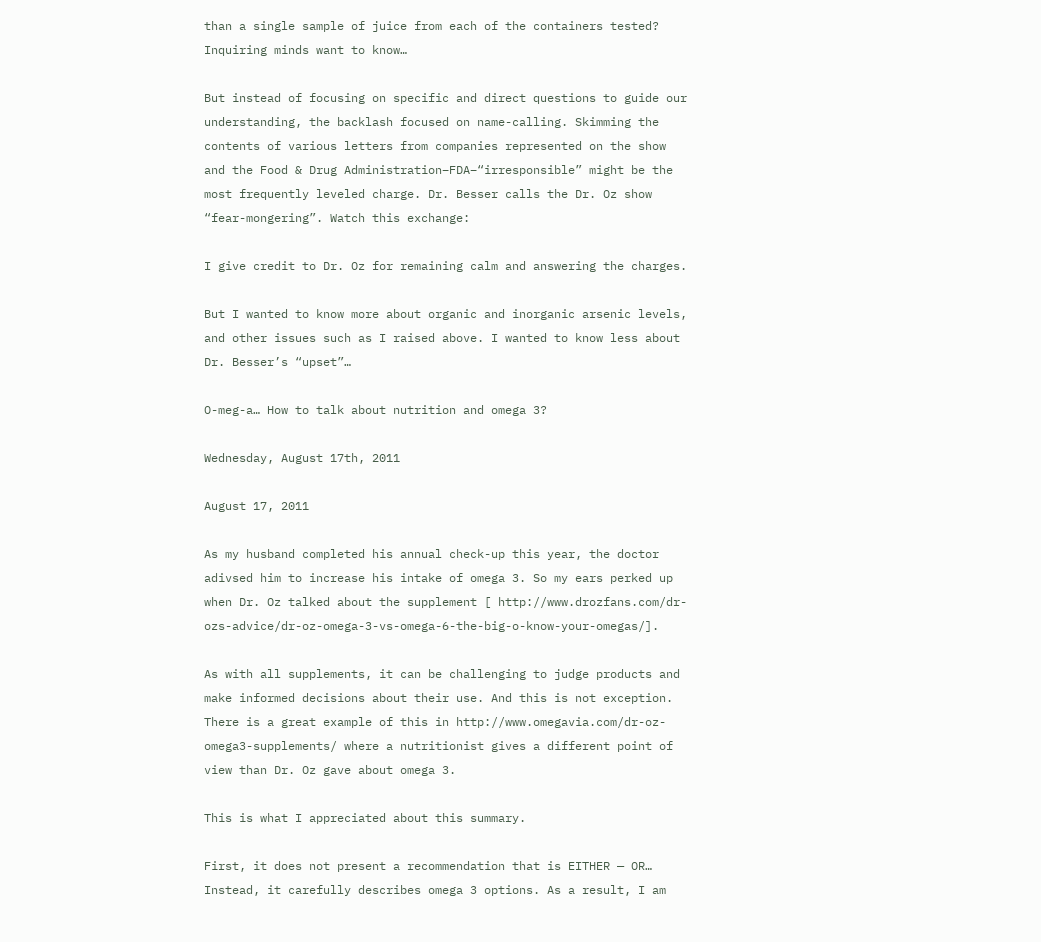than a single sample of juice from each of the containers tested? Inquiring minds want to know…

But instead of focusing on specific and direct questions to guide our understanding, the backlash focused on name-calling. Skimming the contents of various letters from companies represented on the show and the Food & Drug Administration–FDA–“irresponsible” might be the most frequently leveled charge. Dr. Besser calls the Dr. Oz show “fear-mongering”. Watch this exchange:

I give credit to Dr. Oz for remaining calm and answering the charges.

But I wanted to know more about organic and inorganic arsenic levels, and other issues such as I raised above. I wanted to know less about Dr. Besser’s “upset”…

O-meg-a… How to talk about nutrition and omega 3?

Wednesday, August 17th, 2011

August 17, 2011

As my husband completed his annual check-up this year, the doctor adivsed him to increase his intake of omega 3. So my ears perked up when Dr. Oz talked about the supplement [ http://www.drozfans.com/dr-ozs-advice/dr-oz-omega-3-vs-omega-6-the-big-o-know-your-omegas/].

As with all supplements, it can be challenging to judge products and make informed decisions about their use. And this is not exception. There is a great example of this in http://www.omegavia.com/dr-oz-omega3-supplements/ where a nutritionist gives a different point of view than Dr. Oz gave about omega 3.

This is what I appreciated about this summary.

First, it does not present a recommendation that is EITHER — OR… Instead, it carefully describes omega 3 options. As a result, I am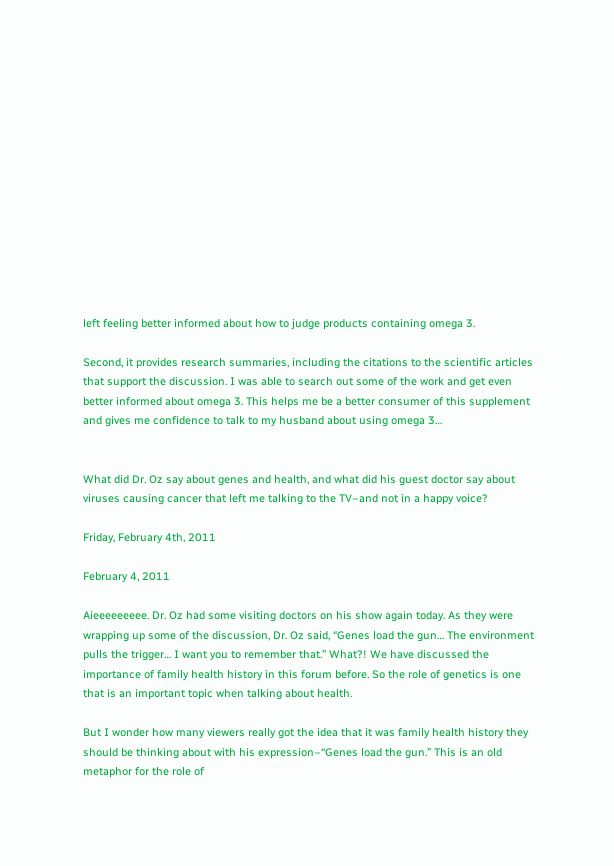left feeling better informed about how to judge products containing omega 3.

Second, it provides research summaries, including the citations to the scientific articles that support the discussion. I was able to search out some of the work and get even better informed about omega 3. This helps me be a better consumer of this supplement and gives me confidence to talk to my husband about using omega 3…


What did Dr. Oz say about genes and health, and what did his guest doctor say about viruses causing cancer that left me talking to the TV–and not in a happy voice?

Friday, February 4th, 2011

February 4, 2011

Aieeeeeeeee. Dr. Oz had some visiting doctors on his show again today. As they were wrapping up some of the discussion, Dr. Oz said, “Genes load the gun… The environment pulls the trigger… I want you to remember that.” What?! We have discussed the importance of family health history in this forum before. So the role of genetics is one that is an important topic when talking about health.

But I wonder how many viewers really got the idea that it was family health history they should be thinking about with his expression–“Genes load the gun.” This is an old metaphor for the role of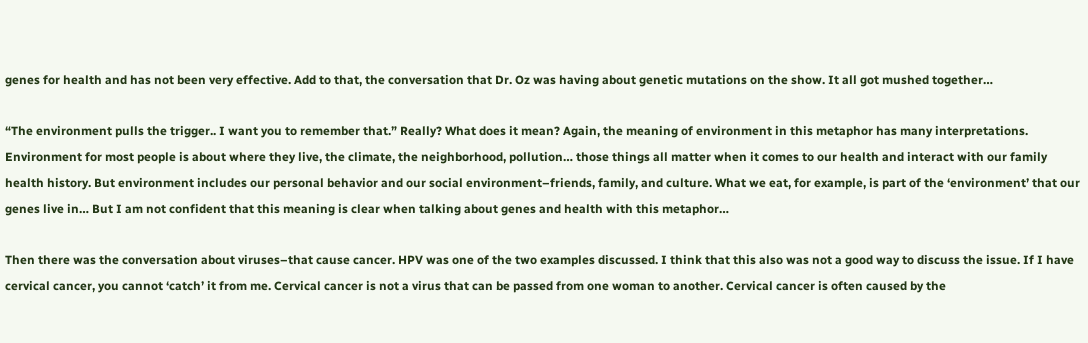genes for health and has not been very effective. Add to that, the conversation that Dr. Oz was having about genetic mutations on the show. It all got mushed together…

“The environment pulls the trigger.. I want you to remember that.” Really? What does it mean? Again, the meaning of environment in this metaphor has many interpretations. Environment for most people is about where they live, the climate, the neighborhood, pollution… those things all matter when it comes to our health and interact with our family health history. But environment includes our personal behavior and our social environment–friends, family, and culture. What we eat, for example, is part of the ‘environment’ that our genes live in… But I am not confident that this meaning is clear when talking about genes and health with this metaphor…

Then there was the conversation about viruses–that cause cancer. HPV was one of the two examples discussed. I think that this also was not a good way to discuss the issue. If I have cervical cancer, you cannot ‘catch’ it from me. Cervical cancer is not a virus that can be passed from one woman to another. Cervical cancer is often caused by the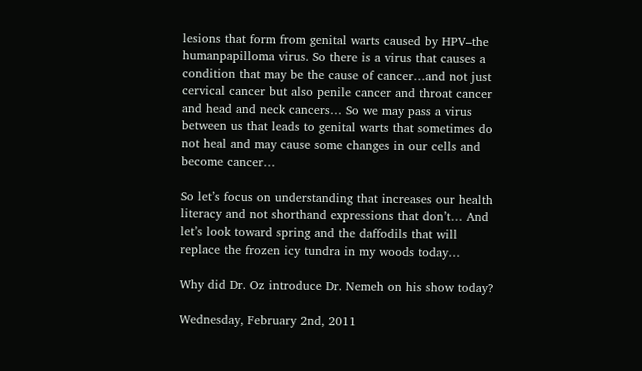lesions that form from genital warts caused by HPV–the humanpapilloma virus. So there is a virus that causes a condition that may be the cause of cancer…and not just cervical cancer but also penile cancer and throat cancer and head and neck cancers… So we may pass a virus between us that leads to genital warts that sometimes do not heal and may cause some changes in our cells and become cancer…

So let’s focus on understanding that increases our health literacy and not shorthand expressions that don’t… And let’s look toward spring and the daffodils that will replace the frozen icy tundra in my woods today…

Why did Dr. Oz introduce Dr. Nemeh on his show today?

Wednesday, February 2nd, 2011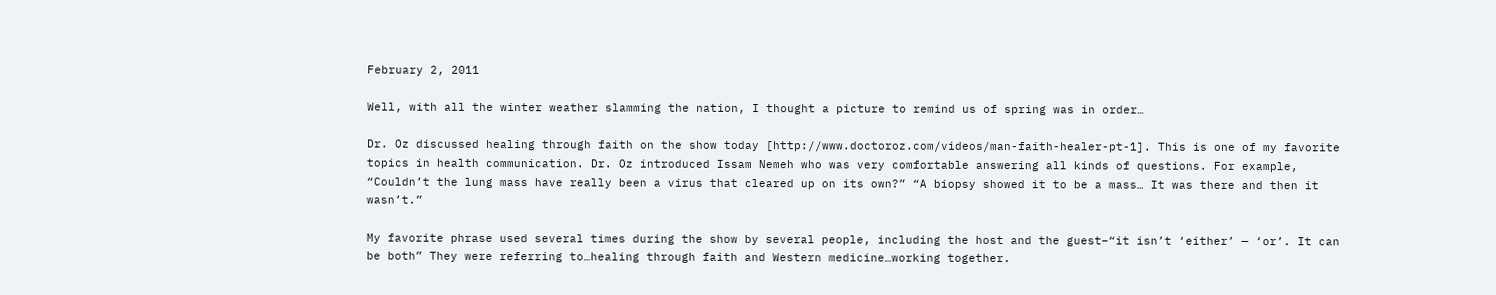February 2, 2011

Well, with all the winter weather slamming the nation, I thought a picture to remind us of spring was in order…

Dr. Oz discussed healing through faith on the show today [http://www.doctoroz.com/videos/man-faith-healer-pt-1]. This is one of my favorite topics in health communication. Dr. Oz introduced Issam Nemeh who was very comfortable answering all kinds of questions. For example, “Couldn’t the lung mass have really been a virus that cleared up on its own?” “A biopsy showed it to be a mass… It was there and then it wasn’t.”

My favorite phrase used several times during the show by several people, including the host and the guest–“it isn’t ‘either’ — ‘or’. It can be both” They were referring to…healing through faith and Western medicine…working together.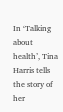In ‘Talking about health’, Tina Harris tells the story of her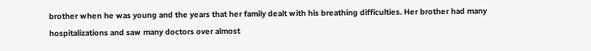brother when he was young and the years that her family dealt with his breathing difficulties. Her brother had many hospitalizations and saw many doctors over almost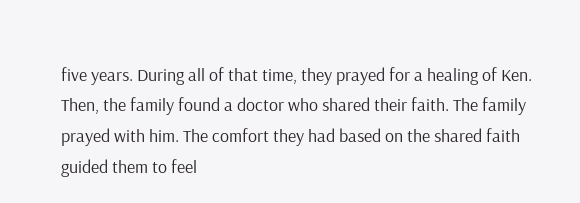five years. During all of that time, they prayed for a healing of Ken. Then, the family found a doctor who shared their faith. The family prayed with him. The comfort they had based on the shared faith guided them to feel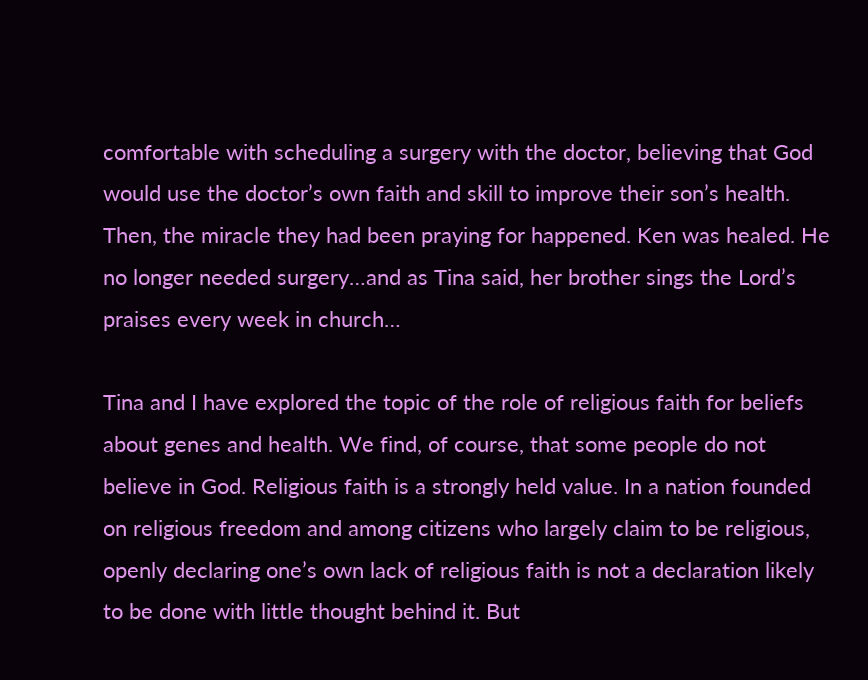comfortable with scheduling a surgery with the doctor, believing that God would use the doctor’s own faith and skill to improve their son’s health. Then, the miracle they had been praying for happened. Ken was healed. He no longer needed surgery…and as Tina said, her brother sings the Lord’s praises every week in church…

Tina and I have explored the topic of the role of religious faith for beliefs about genes and health. We find, of course, that some people do not believe in God. Religious faith is a strongly held value. In a nation founded on religious freedom and among citizens who largely claim to be religious, openly declaring one’s own lack of religious faith is not a declaration likely to be done with little thought behind it. But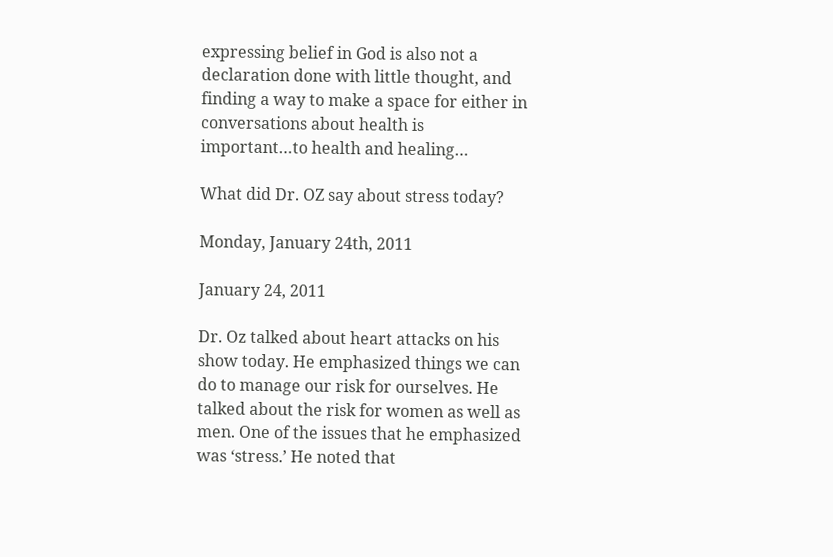expressing belief in God is also not a declaration done with little thought, and finding a way to make a space for either in conversations about health is important…to health and healing…

What did Dr. OZ say about stress today?

Monday, January 24th, 2011

January 24, 2011

Dr. Oz talked about heart attacks on his show today. He emphasized things we can do to manage our risk for ourselves. He talked about the risk for women as well as men. One of the issues that he emphasized was ‘stress.’ He noted that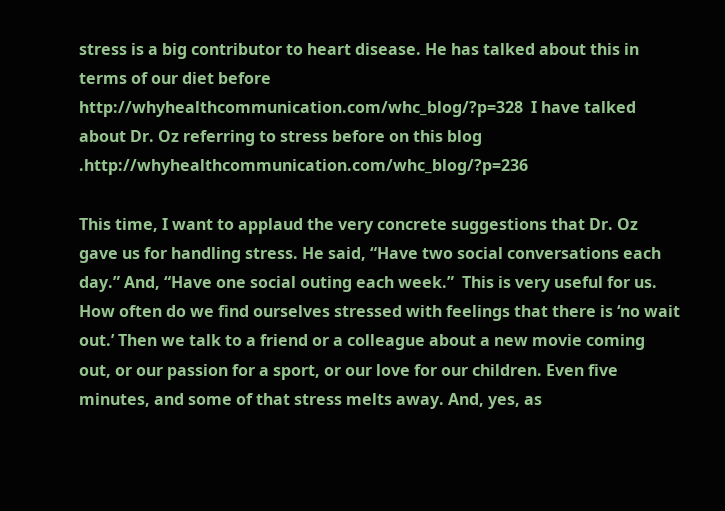stress is a big contributor to heart disease. He has talked about this in terms of our diet before http://whyhealthcommunication.com/whc_blog/?p=328  I have talked about Dr. Oz referring to stress before on this blog .http://whyhealthcommunication.com/whc_blog/?p=236

This time, I want to applaud the very concrete suggestions that Dr. Oz gave us for handling stress. He said, “Have two social conversations each day.” And, “Have one social outing each week.”  This is very useful for us. How often do we find ourselves stressed with feelings that there is ‘no wait out.’ Then we talk to a friend or a colleague about a new movie coming out, or our passion for a sport, or our love for our children. Even five minutes, and some of that stress melts away. And, yes, as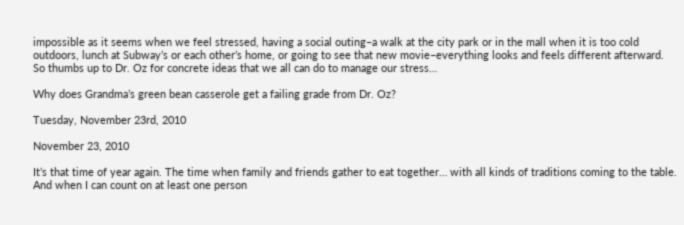impossible as it seems when we feel stressed, having a social outing–a walk at the city park or in the mall when it is too cold outdoors, lunch at Subway’s or each other’s home, or going to see that new movie–everything looks and feels different afterward. So thumbs up to Dr. Oz for concrete ideas that we all can do to manage our stress…

Why does Grandma’s green bean casserole get a failing grade from Dr. Oz?

Tuesday, November 23rd, 2010

November 23, 2010

It’s that time of year again. The time when family and friends gather to eat together… with all kinds of traditions coming to the table. And when I can count on at least one person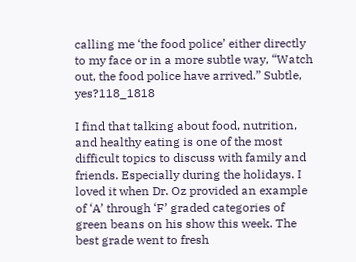calling me ‘the food police’ either directly to my face or in a more subtle way, “Watch out, the food police have arrived.” Subtle, yes?118_1818

I find that talking about food, nutrition, and healthy eating is one of the most difficult topics to discuss with family and friends. Especially during the holidays. I loved it when Dr. Oz provided an example of ‘A’ through ‘F’ graded categories of green beans on his show this week. The best grade went to fresh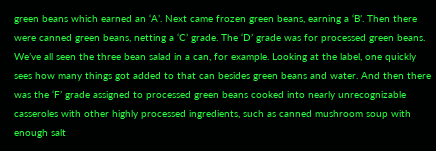green beans which earned an ‘A’. Next came frozen green beans, earning a ‘B’. Then there were canned green beans, netting a ‘C’ grade. The ‘D’ grade was for processed green beans. We’ve all seen the three bean salad in a can, for example. Looking at the label, one quickly sees how many things got added to that can besides green beans and water. And then there was the ‘F’ grade assigned to processed green beans cooked into nearly unrecognizable casseroles with other highly processed ingredients, such as canned mushroom soup with enough salt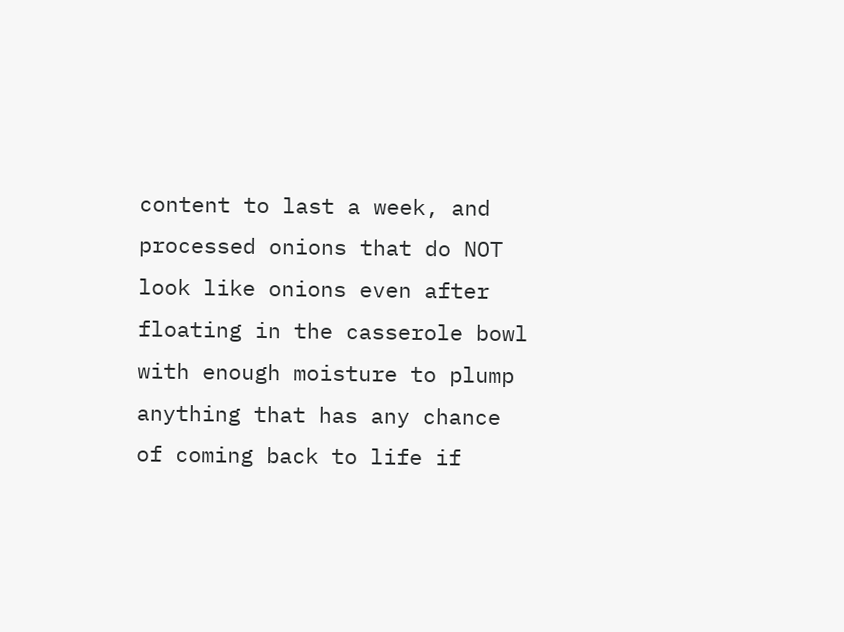content to last a week, and processed onions that do NOT look like onions even after floating in the casserole bowl with enough moisture to plump anything that has any chance of coming back to life if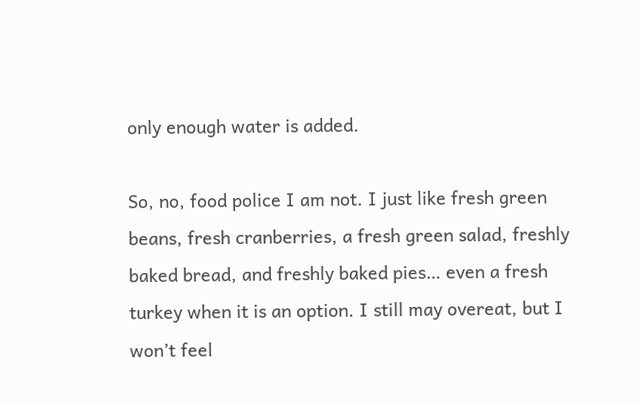only enough water is added.

So, no, food police I am not. I just like fresh green beans, fresh cranberries, a fresh green salad, freshly baked bread, and freshly baked pies… even a fresh turkey when it is an option. I still may overeat, but I won’t feel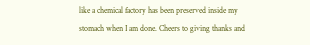like a chemical factory has been preserved inside my stomach when I am done. Cheers to giving thanks and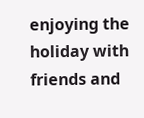enjoying the holiday with friends and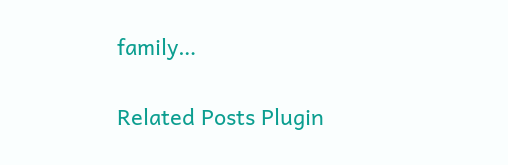family…

Related Posts Plugin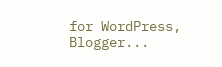for WordPress, Blogger...